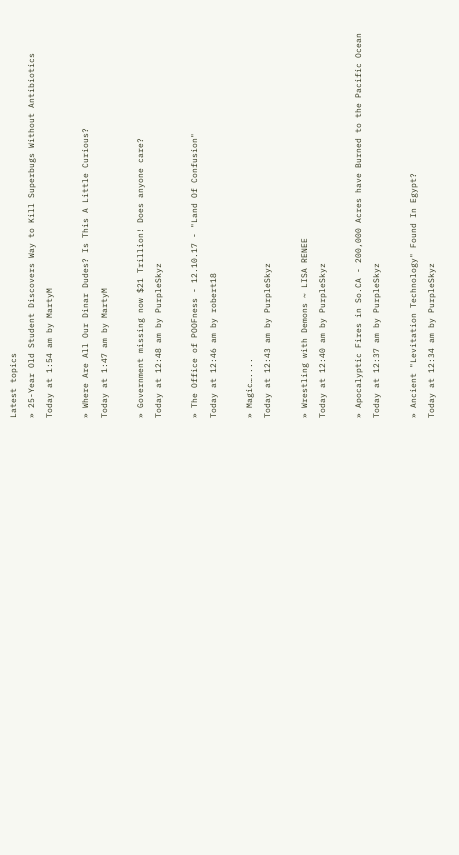Latest topics
» 25-Year Old Student Discovers Way to Kill Superbugs Without Antibiotics
Today at 1:54 am by MartyM

» Where Are All Our Dinar Dudes? Is This A Little Curious?
Today at 1:47 am by MartyM

» Government missing now $21 Trillion! Does anyone care?
Today at 12:48 am by PurpleSkyz

» The Office of POOFness - 12.10.17 - "Land Of Confusion"
Today at 12:46 am by robert18

» Magic…....
Today at 12:43 am by PurpleSkyz

» Wrestling with Demons ~ LISA RENEE
Today at 12:40 am by PurpleSkyz

» Apocalyptic Fires in So.CA - 200,000 Acres have Burned to the Pacific Ocean
Today at 12:37 am by PurpleSkyz

» Ancient "Levitation Technology" Found In Egypt?
Today at 12:34 am by PurpleSkyz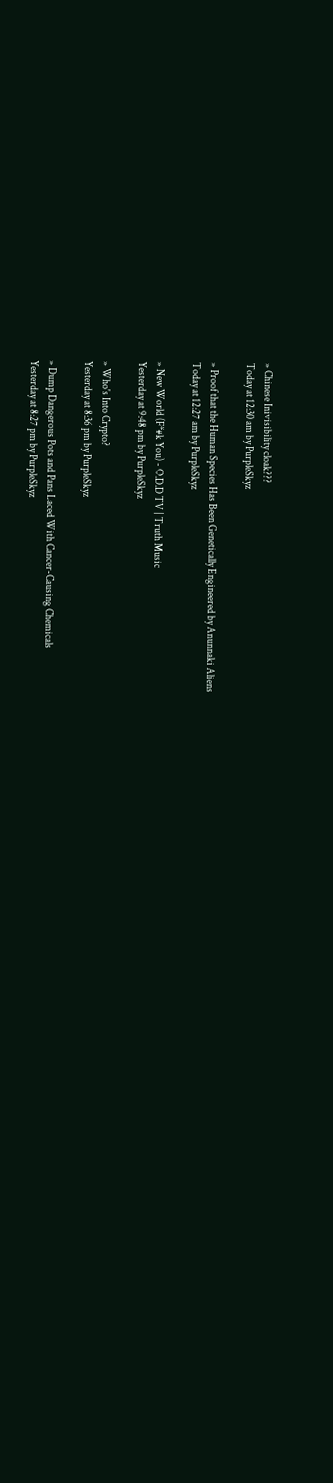» Chinese Inivisibility cloak???
Today at 12:30 am by PurpleSkyz

» Proof that the Human Species Has Been Genetically Engineered by Anunnaki Aliens
Today at 12:27 am by PurpleSkyz

» New World (F*#k You) - O.D.D TV | Truth Music
Yesterday at 9:48 pm by PurpleSkyz

» Who's Into Crypto?
Yesterday at 8:36 pm by PurpleSkyz

» Dump Dangerous Pots and Pans Laced With Cancer-Causing Chemicals
Yesterday at 8:27 pm by PurpleSkyz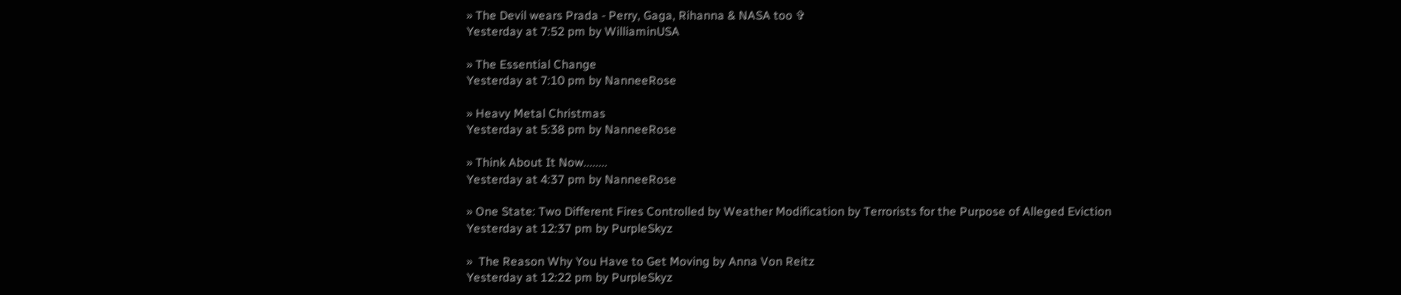» The Devil wears Prada - Perry, Gaga, Rihanna & NASA too ✞
Yesterday at 7:52 pm by WilliaminUSA

» The Essential Change
Yesterday at 7:10 pm by NanneeRose

» Heavy Metal Christmas
Yesterday at 5:38 pm by NanneeRose

» Think About It Now........
Yesterday at 4:37 pm by NanneeRose

» One State: Two Different Fires Controlled by Weather Modification by Terrorists for the Purpose of Alleged Eviction
Yesterday at 12:37 pm by PurpleSkyz

»  The Reason Why You Have to Get Moving by Anna Von Reitz
Yesterday at 12:22 pm by PurpleSkyz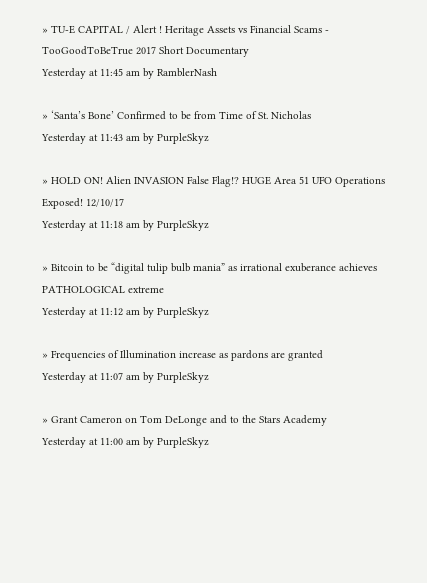» TU-E CAPITAL / Alert ! Heritage Assets vs Financial Scams - TooGoodToBeTrue 2017 Short Documentary
Yesterday at 11:45 am by RamblerNash

» ‘Santa’s Bone’ Confirmed to be from Time of St. Nicholas
Yesterday at 11:43 am by PurpleSkyz

» HOLD ON! Alien INVASION False Flag!? HUGE Area 51 UFO Operations Exposed! 12/10/17
Yesterday at 11:18 am by PurpleSkyz

» Bitcoin to be “digital tulip bulb mania” as irrational exuberance achieves PATHOLOGICAL extreme
Yesterday at 11:12 am by PurpleSkyz

» Frequencies of Illumination increase as pardons are granted
Yesterday at 11:07 am by PurpleSkyz

» Grant Cameron on Tom DeLonge and to the Stars Academy
Yesterday at 11:00 am by PurpleSkyz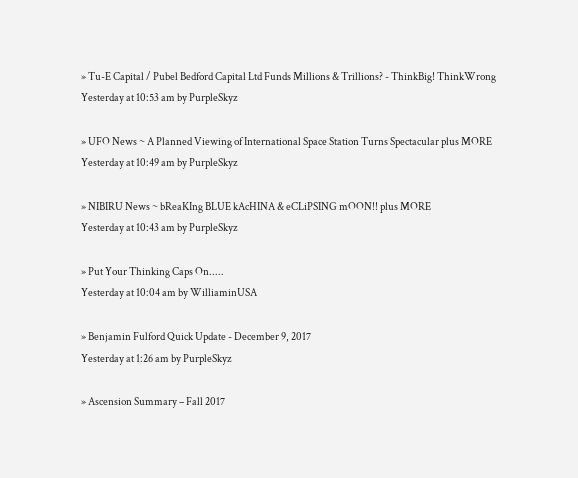» Tu-E Capital / Pubel Bedford Capital Ltd Funds Millions & Trillions? - ThinkBig! ThinkWrong
Yesterday at 10:53 am by PurpleSkyz

» UFO News ~ A Planned Viewing of International Space Station Turns Spectacular plus MORE
Yesterday at 10:49 am by PurpleSkyz

» NIBIRU News ~ bReaKIng BLUE kAcHINA & eCLiPSING mOON!! plus MORE
Yesterday at 10:43 am by PurpleSkyz

» Put Your Thinking Caps On.....
Yesterday at 10:04 am by WilliaminUSA

» Benjamin Fulford Quick Update - December 9, 2017
Yesterday at 1:26 am by PurpleSkyz

» Ascension Summary – Fall 2017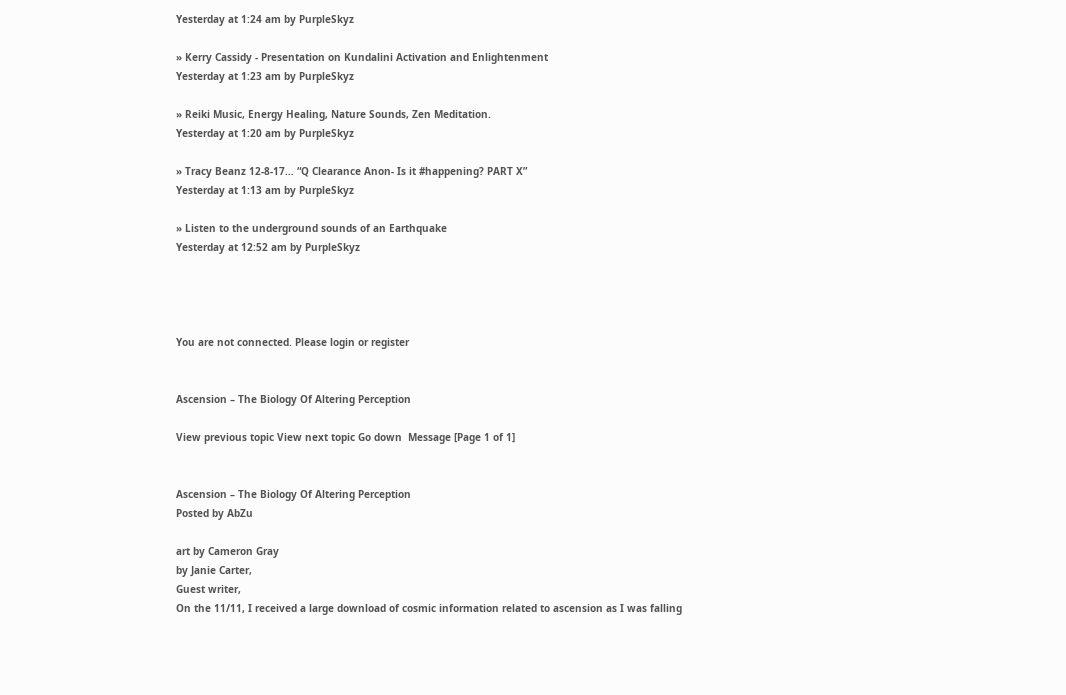Yesterday at 1:24 am by PurpleSkyz

» Kerry Cassidy - Presentation on Kundalini Activation and Enlightenment
Yesterday at 1:23 am by PurpleSkyz

» Reiki Music, Energy Healing, Nature Sounds, Zen Meditation.
Yesterday at 1:20 am by PurpleSkyz

» Tracy Beanz 12-8-17… “Q Clearance Anon- Is it #happening? PART X”
Yesterday at 1:13 am by PurpleSkyz

» Listen to the underground sounds of an Earthquake
Yesterday at 12:52 am by PurpleSkyz




You are not connected. Please login or register


Ascension – The Biology Of Altering Perception

View previous topic View next topic Go down  Message [Page 1 of 1]


Ascension – The Biology Of Altering Perception
Posted by AbZu

art by Cameron Gray
by Janie Carter,
Guest writer,
On the 11/11, I received a large download of cosmic information related to ascension as I was falling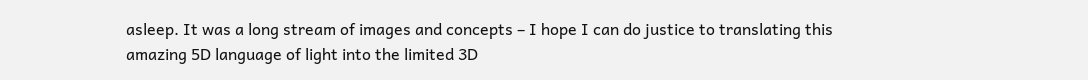asleep. It was a long stream of images and concepts – I hope I can do justice to translating this amazing 5D language of light into the limited 3D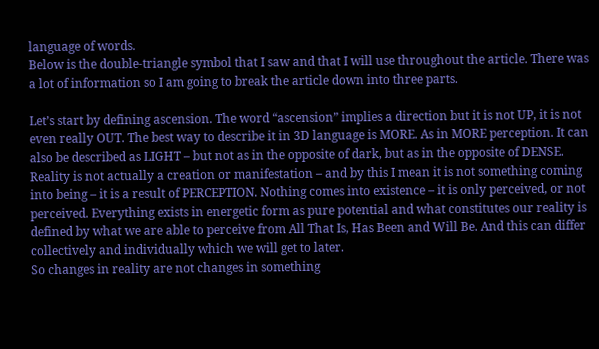language of words.
Below is the double-triangle symbol that I saw and that I will use throughout the article. There was a lot of information so I am going to break the article down into three parts.

Let’s start by defining ascension. The word “ascension” implies a direction but it is not UP, it is not even really OUT. The best way to describe it in 3D language is MORE. As in MORE perception. It can also be described as LIGHT – but not as in the opposite of dark, but as in the opposite of DENSE.
Reality is not actually a creation or manifestation – and by this I mean it is not something coming into being – it is a result of PERCEPTION. Nothing comes into existence – it is only perceived, or not perceived. Everything exists in energetic form as pure potential and what constitutes our reality is defined by what we are able to perceive from All That Is, Has Been and Will Be. And this can differ collectively and individually which we will get to later.
So changes in reality are not changes in something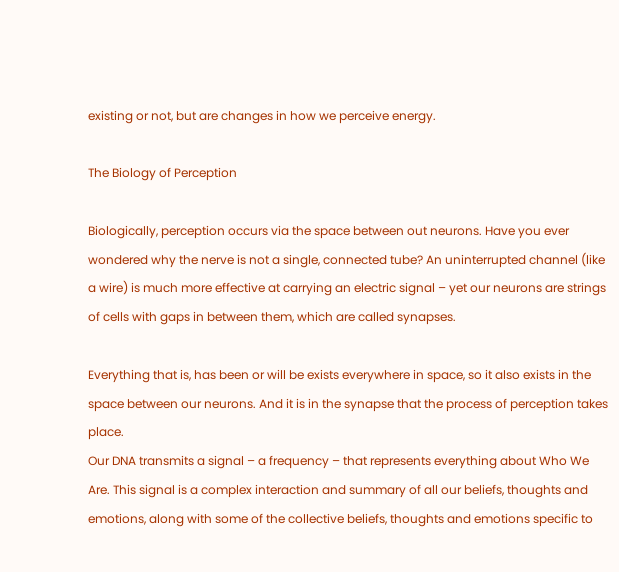existing or not, but are changes in how we perceive energy.

The Biology of Perception

Biologically, perception occurs via the space between out neurons. Have you ever wondered why the nerve is not a single, connected tube? An uninterrupted channel (like a wire) is much more effective at carrying an electric signal – yet our neurons are strings of cells with gaps in between them, which are called synapses.

Everything that is, has been or will be exists everywhere in space, so it also exists in the space between our neurons. And it is in the synapse that the process of perception takes place.
Our DNA transmits a signal – a frequency – that represents everything about Who We Are. This signal is a complex interaction and summary of all our beliefs, thoughts and emotions, along with some of the collective beliefs, thoughts and emotions specific to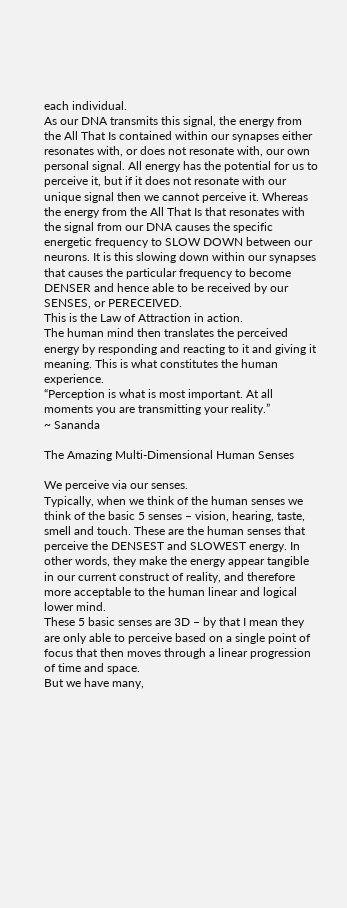each individual.
As our DNA transmits this signal, the energy from the All That Is contained within our synapses either resonates with, or does not resonate with, our own personal signal. All energy has the potential for us to perceive it, but if it does not resonate with our unique signal then we cannot perceive it. Whereas the energy from the All That Is that resonates with the signal from our DNA causes the specific energetic frequency to SLOW DOWN between our neurons. It is this slowing down within our synapses that causes the particular frequency to become DENSER and hence able to be received by our SENSES, or PERECEIVED.
This is the Law of Attraction in action.
The human mind then translates the perceived energy by responding and reacting to it and giving it meaning. This is what constitutes the human experience.
“Perception is what is most important. At all moments you are transmitting your reality.”
~ Sananda

The Amazing Multi-Dimensional Human Senses

We perceive via our senses.
Typically, when we think of the human senses we think of the basic 5 senses – vision, hearing, taste, smell and touch. These are the human senses that perceive the DENSEST and SLOWEST energy. In other words, they make the energy appear tangible in our current construct of reality, and therefore more acceptable to the human linear and logical lower mind.
These 5 basic senses are 3D – by that I mean they are only able to perceive based on a single point of focus that then moves through a linear progression of time and space.
But we have many,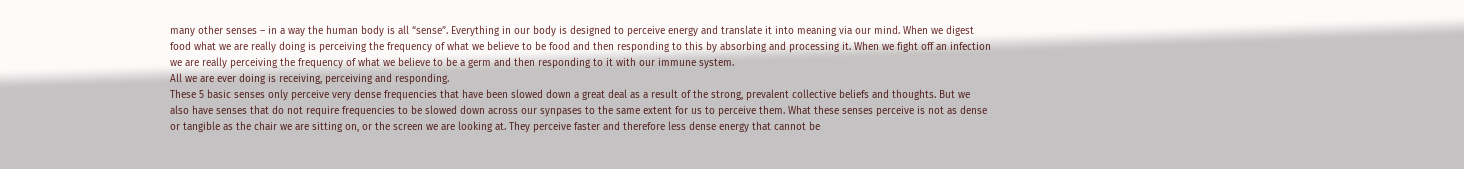many other senses – in a way the human body is all “sense”. Everything in our body is designed to perceive energy and translate it into meaning via our mind. When we digest food what we are really doing is perceiving the frequency of what we believe to be food and then responding to this by absorbing and processing it. When we fight off an infection we are really perceiving the frequency of what we believe to be a germ and then responding to it with our immune system.
All we are ever doing is receiving, perceiving and responding.
These 5 basic senses only perceive very dense frequencies that have been slowed down a great deal as a result of the strong, prevalent collective beliefs and thoughts. But we also have senses that do not require frequencies to be slowed down across our synpases to the same extent for us to perceive them. What these senses perceive is not as dense or tangible as the chair we are sitting on, or the screen we are looking at. They perceive faster and therefore less dense energy that cannot be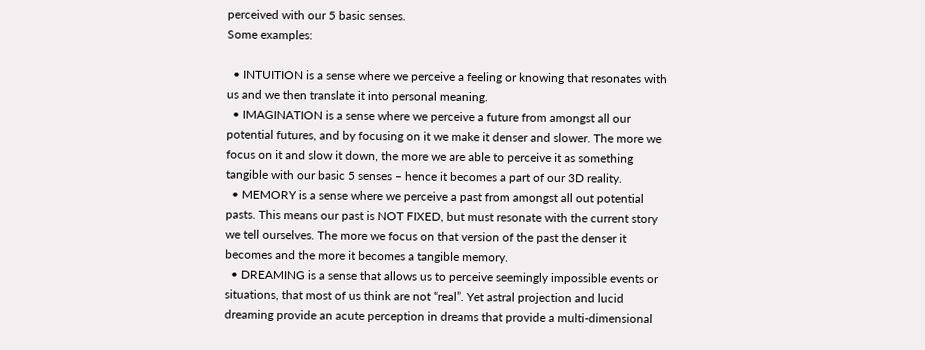perceived with our 5 basic senses.
Some examples:

  • INTUITION is a sense where we perceive a feeling or knowing that resonates with us and we then translate it into personal meaning.
  • IMAGINATION is a sense where we perceive a future from amongst all our potential futures, and by focusing on it we make it denser and slower. The more we focus on it and slow it down, the more we are able to perceive it as something tangible with our basic 5 senses – hence it becomes a part of our 3D reality.
  • MEMORY is a sense where we perceive a past from amongst all out potential pasts. This means our past is NOT FIXED, but must resonate with the current story we tell ourselves. The more we focus on that version of the past the denser it becomes and the more it becomes a tangible memory.
  • DREAMING is a sense that allows us to perceive seemingly impossible events or situations, that most of us think are not “real”. Yet astral projection and lucid dreaming provide an acute perception in dreams that provide a multi-dimensional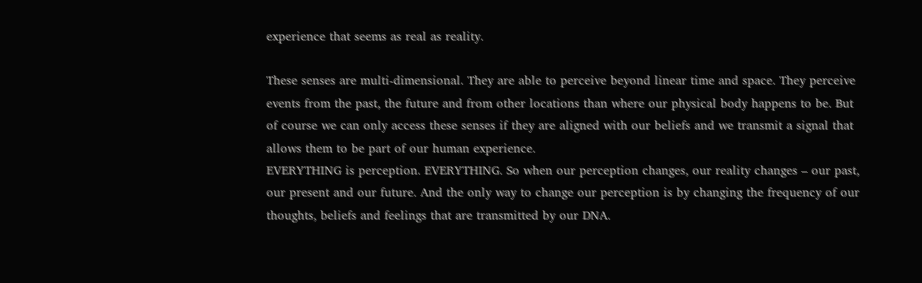experience that seems as real as reality.

These senses are multi-dimensional. They are able to perceive beyond linear time and space. They perceive events from the past, the future and from other locations than where our physical body happens to be. But of course we can only access these senses if they are aligned with our beliefs and we transmit a signal that allows them to be part of our human experience.
EVERYTHING is perception. EVERYTHING. So when our perception changes, our reality changes – our past, our present and our future. And the only way to change our perception is by changing the frequency of our thoughts, beliefs and feelings that are transmitted by our DNA.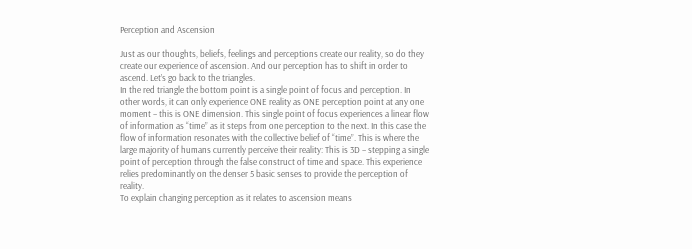Perception and Ascension

Just as our thoughts, beliefs, feelings and perceptions create our reality, so do they create our experience of ascension. And our perception has to shift in order to ascend. Let’s go back to the triangles.
In the red triangle the bottom point is a single point of focus and perception. In other words, it can only experience ONE reality as ONE perception point at any one moment – this is ONE dimension. This single point of focus experiences a linear flow of information as “time” as it steps from one perception to the next. In this case the flow of information resonates with the collective belief of “time”. This is where the large majority of humans currently perceive their reality: This is 3D – stepping a single point of perception through the false construct of time and space. This experience relies predominantly on the denser 5 basic senses to provide the perception of reality.
To explain changing perception as it relates to ascension means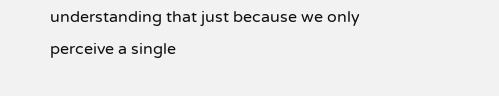understanding that just because we only perceive a single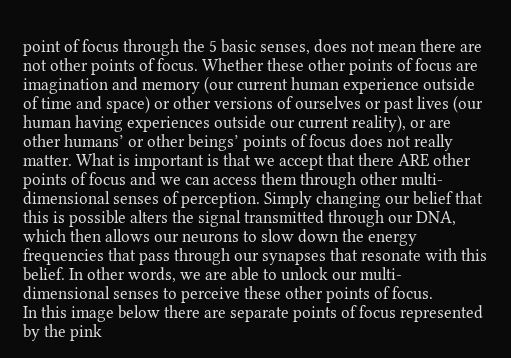point of focus through the 5 basic senses, does not mean there are not other points of focus. Whether these other points of focus are imagination and memory (our current human experience outside of time and space) or other versions of ourselves or past lives (our human having experiences outside our current reality), or are other humans’ or other beings’ points of focus does not really matter. What is important is that we accept that there ARE other points of focus and we can access them through other multi-dimensional senses of perception. Simply changing our belief that this is possible alters the signal transmitted through our DNA, which then allows our neurons to slow down the energy frequencies that pass through our synapses that resonate with this belief. In other words, we are able to unlock our multi-dimensional senses to perceive these other points of focus.
In this image below there are separate points of focus represented by the pink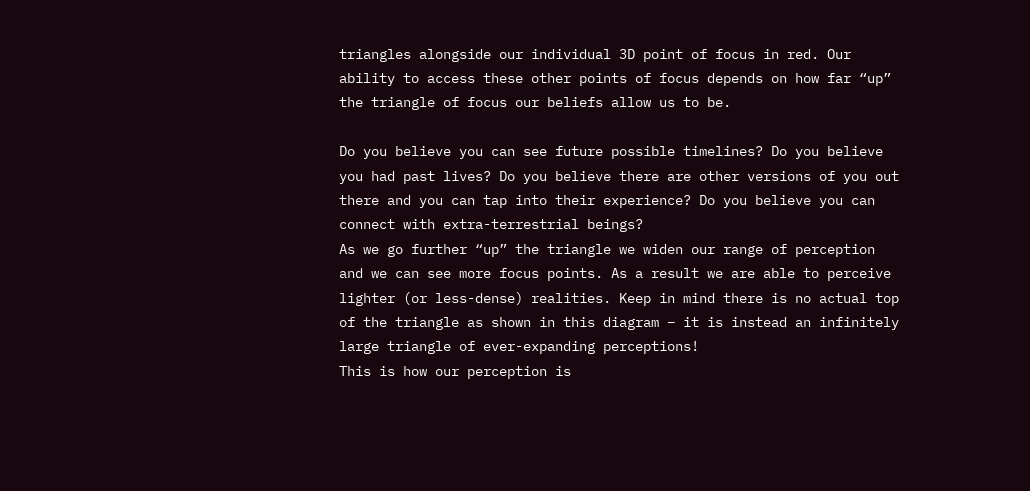triangles alongside our individual 3D point of focus in red. Our ability to access these other points of focus depends on how far “up” the triangle of focus our beliefs allow us to be.

Do you believe you can see future possible timelines? Do you believe you had past lives? Do you believe there are other versions of you out there and you can tap into their experience? Do you believe you can connect with extra-terrestrial beings?
As we go further “up” the triangle we widen our range of perception and we can see more focus points. As a result we are able to perceive lighter (or less-dense) realities. Keep in mind there is no actual top of the triangle as shown in this diagram – it is instead an infinitely large triangle of ever-expanding perceptions!
This is how our perception is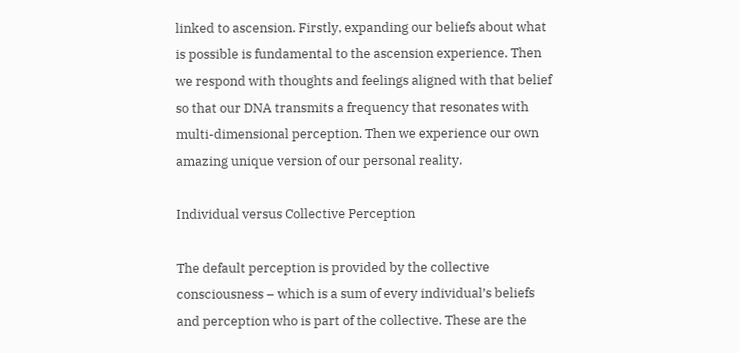linked to ascension. Firstly, expanding our beliefs about what is possible is fundamental to the ascension experience. Then we respond with thoughts and feelings aligned with that belief so that our DNA transmits a frequency that resonates with multi-dimensional perception. Then we experience our own amazing unique version of our personal reality.

Individual versus Collective Perception

The default perception is provided by the collective consciousness – which is a sum of every individual’s beliefs and perception who is part of the collective. These are the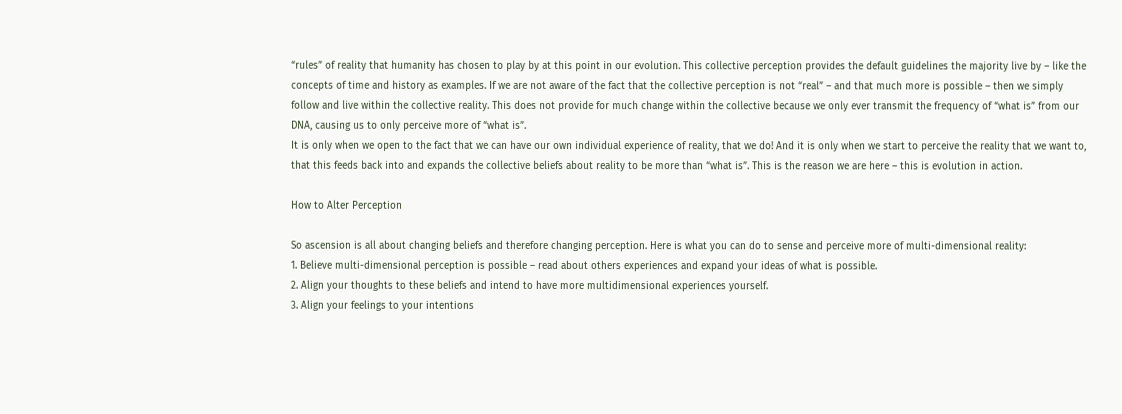“rules” of reality that humanity has chosen to play by at this point in our evolution. This collective perception provides the default guidelines the majority live by – like the concepts of time and history as examples. If we are not aware of the fact that the collective perception is not “real” – and that much more is possible – then we simply follow and live within the collective reality. This does not provide for much change within the collective because we only ever transmit the frequency of “what is” from our DNA, causing us to only perceive more of “what is”.
It is only when we open to the fact that we can have our own individual experience of reality, that we do! And it is only when we start to perceive the reality that we want to, that this feeds back into and expands the collective beliefs about reality to be more than “what is”. This is the reason we are here – this is evolution in action.

How to Alter Perception

So ascension is all about changing beliefs and therefore changing perception. Here is what you can do to sense and perceive more of multi-dimensional reality:
1. Believe multi-dimensional perception is possible – read about others experiences and expand your ideas of what is possible.
2. Align your thoughts to these beliefs and intend to have more multidimensional experiences yourself.
3. Align your feelings to your intentions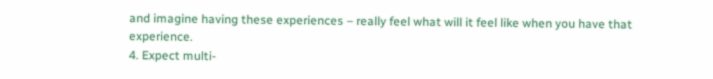and imagine having these experiences – really feel what will it feel like when you have that experience.
4. Expect multi-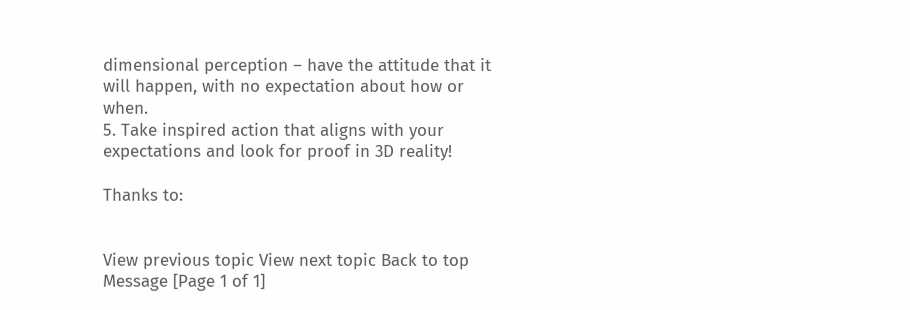dimensional perception – have the attitude that it will happen, with no expectation about how or when.
5. Take inspired action that aligns with your expectations and look for proof in 3D reality!

Thanks to:


View previous topic View next topic Back to top  Message [Page 1 of 1]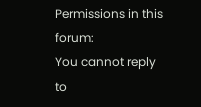Permissions in this forum:
You cannot reply to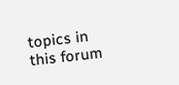topics in this forum